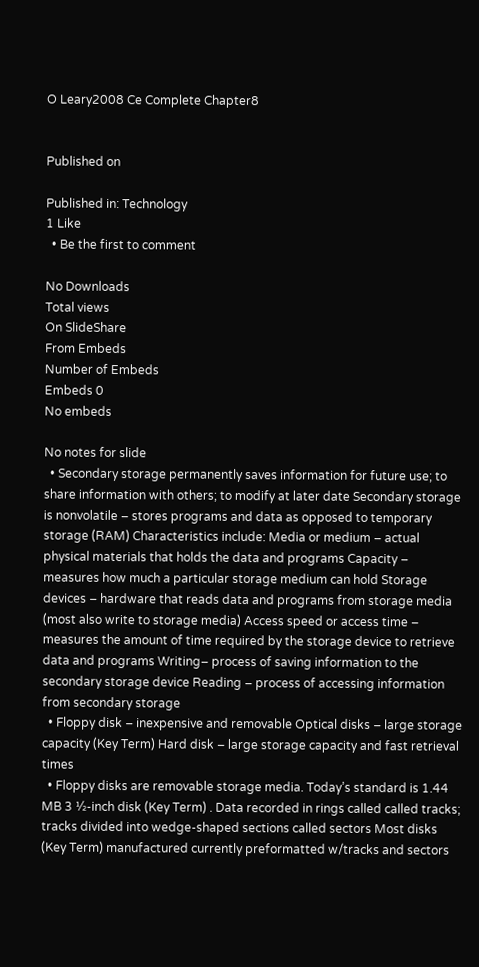O Leary2008 Ce Complete Chapter8


Published on

Published in: Technology
1 Like
  • Be the first to comment

No Downloads
Total views
On SlideShare
From Embeds
Number of Embeds
Embeds 0
No embeds

No notes for slide
  • Secondary storage permanently saves information for future use; to share information with others; to modify at later date Secondary storage is nonvolatile – stores programs and data as opposed to temporary storage (RAM) Characteristics include: Media or medium – actual physical materials that holds the data and programs Capacity – measures how much a particular storage medium can hold Storage devices – hardware that reads data and programs from storage media (most also write to storage media) Access speed or access time – measures the amount of time required by the storage device to retrieve data and programs Writing– process of saving information to the secondary storage device Reading – process of accessing information from secondary storage
  • Floppy disk – inexpensive and removable Optical disks – large storage capacity (Key Term) Hard disk – large storage capacity and fast retrieval times
  • Floppy disks are removable storage media. Today’s standard is 1.44 MB 3 ½-inch disk (Key Term) . Data recorded in rings called called tracks; tracks divided into wedge-shaped sections called sectors Most disks (Key Term) manufactured currently preformatted w/tracks and sectors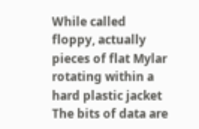While called floppy, actually pieces of flat Mylar rotating within a hard plastic jacket The bits of data are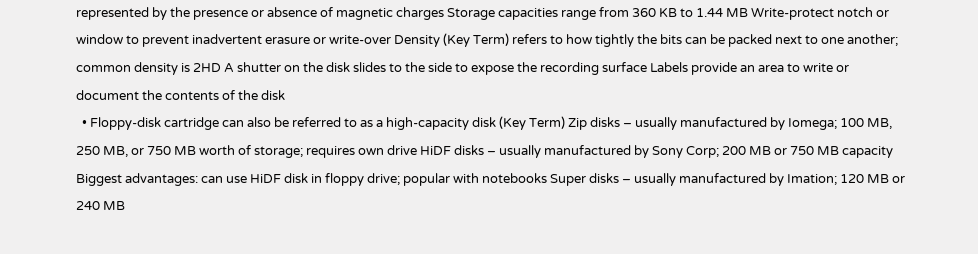represented by the presence or absence of magnetic charges Storage capacities range from 360 KB to 1.44 MB Write-protect notch or window to prevent inadvertent erasure or write-over Density (Key Term) refers to how tightly the bits can be packed next to one another; common density is 2HD A shutter on the disk slides to the side to expose the recording surface Labels provide an area to write or document the contents of the disk
  • Floppy-disk cartridge can also be referred to as a high-capacity disk (Key Term) Zip disks – usually manufactured by Iomega; 100 MB, 250 MB, or 750 MB worth of storage; requires own drive HiDF disks – usually manufactured by Sony Corp; 200 MB or 750 MB capacity Biggest advantages: can use HiDF disk in floppy drive; popular with notebooks Super disks – usually manufactured by Imation; 120 MB or 240 MB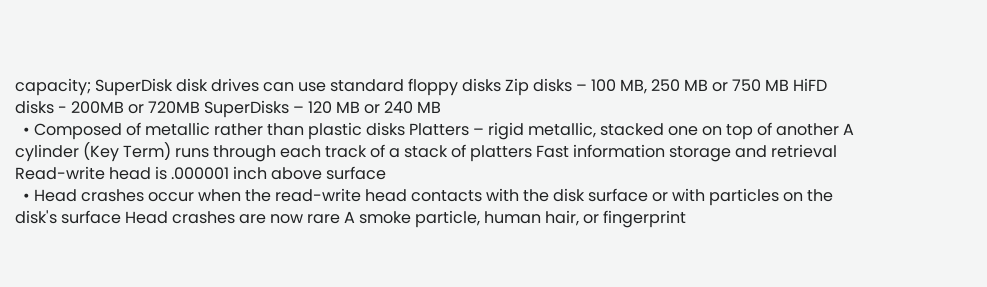capacity; SuperDisk disk drives can use standard floppy disks Zip disks – 100 MB, 250 MB or 750 MB HiFD disks - 200MB or 720MB SuperDisks – 120 MB or 240 MB
  • Composed of metallic rather than plastic disks Platters – rigid metallic, stacked one on top of another A cylinder (Key Term) runs through each track of a stack of platters Fast information storage and retrieval Read-write head is .000001 inch above surface
  • Head crashes occur when the read-write head contacts with the disk surface or with particles on the disk's surface Head crashes are now rare A smoke particle, human hair, or fingerprint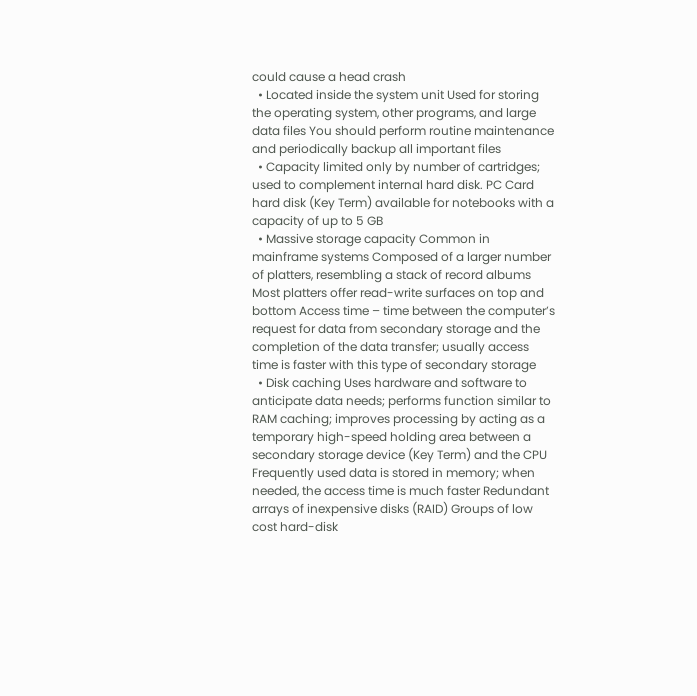could cause a head crash
  • Located inside the system unit Used for storing the operating system, other programs, and large data files You should perform routine maintenance and periodically backup all important files
  • Capacity limited only by number of cartridges; used to complement internal hard disk. PC Card hard disk (Key Term) available for notebooks with a capacity of up to 5 GB
  • Massive storage capacity Common in mainframe systems Composed of a larger number of platters, resembling a stack of record albums Most platters offer read-write surfaces on top and bottom Access time – time between the computer’s request for data from secondary storage and the completion of the data transfer; usually access time is faster with this type of secondary storage
  • Disk caching Uses hardware and software to anticipate data needs; performs function similar to RAM caching; improves processing by acting as a temporary high-speed holding area between a secondary storage device (Key Term) and the CPU Frequently used data is stored in memory; when needed, the access time is much faster Redundant arrays of inexpensive disks (RAID) Groups of low cost hard-disk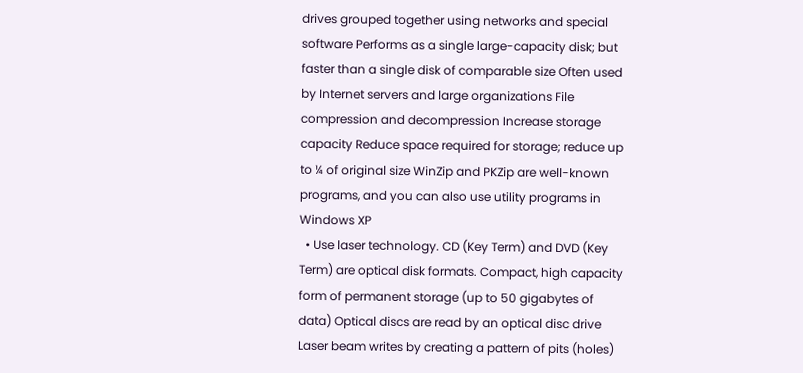drives grouped together using networks and special software Performs as a single large-capacity disk; but faster than a single disk of comparable size Often used by Internet servers and large organizations File compression and decompression Increase storage capacity Reduce space required for storage; reduce up to ¼ of original size WinZip and PKZip are well-known programs, and you can also use utility programs in Windows XP
  • Use laser technology. CD (Key Term) and DVD (Key Term) are optical disk formats. Compact, high capacity form of permanent storage (up to 50 gigabytes of data) Optical discs are read by an optical disc drive Laser beam writes by creating a pattern of pits (holes)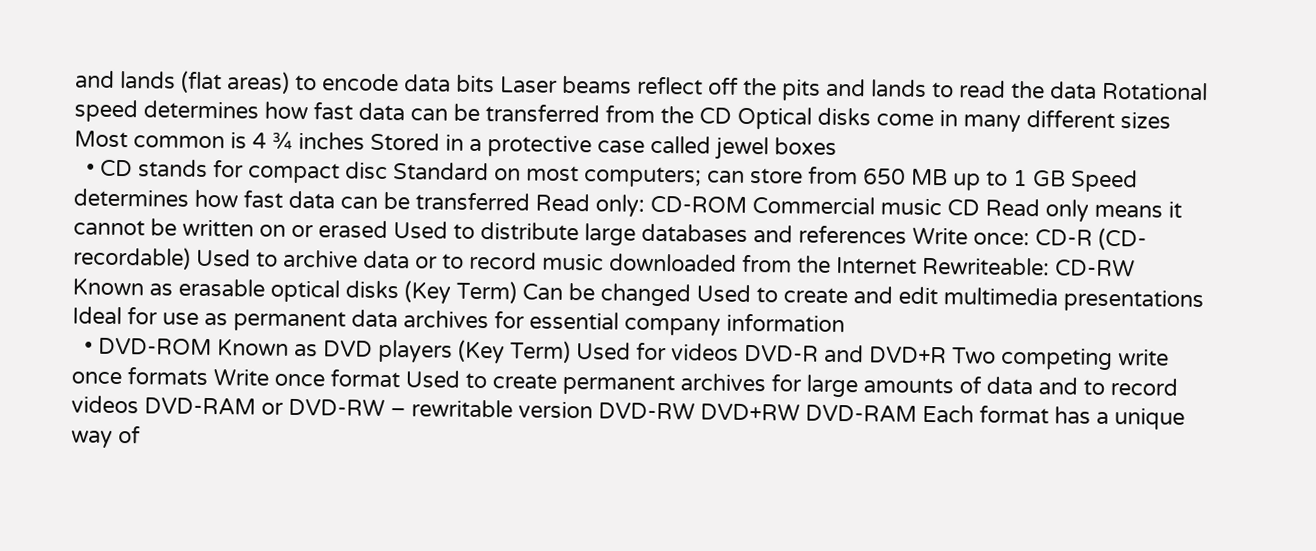and lands (flat areas) to encode data bits Laser beams reflect off the pits and lands to read the data Rotational speed determines how fast data can be transferred from the CD Optical disks come in many different sizes Most common is 4 ¾ inches Stored in a protective case called jewel boxes
  • CD stands for compact disc Standard on most computers; can store from 650 MB up to 1 GB Speed determines how fast data can be transferred Read only: CD-ROM Commercial music CD Read only means it cannot be written on or erased Used to distribute large databases and references Write once: CD-R (CD-recordable) Used to archive data or to record music downloaded from the Internet Rewriteable: CD-RW Known as erasable optical disks (Key Term) Can be changed Used to create and edit multimedia presentations Ideal for use as permanent data archives for essential company information
  • DVD-ROM Known as DVD players (Key Term) Used for videos DVD-R and DVD+R Two competing write once formats Write once format Used to create permanent archives for large amounts of data and to record videos DVD-RAM or DVD-RW – rewritable version DVD-RW DVD+RW DVD-RAM Each format has a unique way of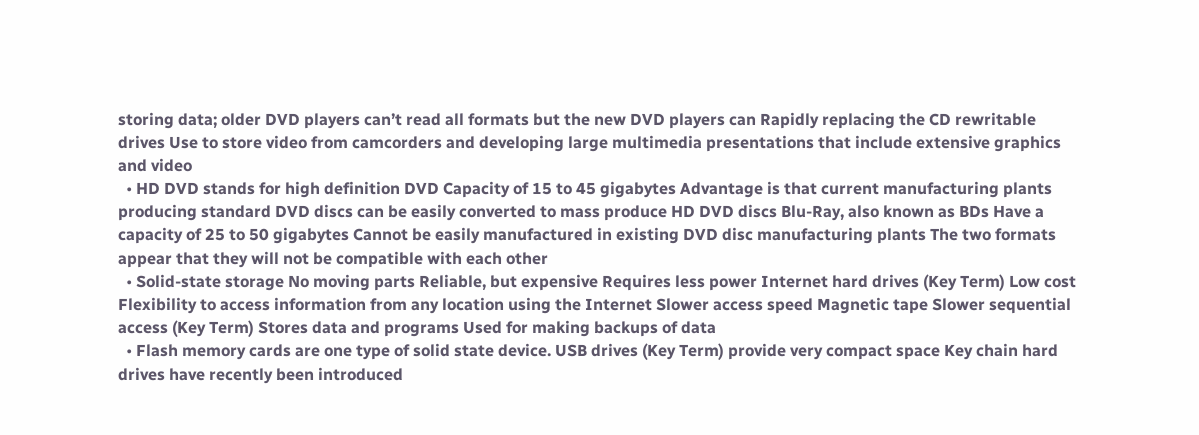storing data; older DVD players can’t read all formats but the new DVD players can Rapidly replacing the CD rewritable drives Use to store video from camcorders and developing large multimedia presentations that include extensive graphics and video
  • HD DVD stands for high definition DVD Capacity of 15 to 45 gigabytes Advantage is that current manufacturing plants producing standard DVD discs can be easily converted to mass produce HD DVD discs Blu-Ray, also known as BDs Have a capacity of 25 to 50 gigabytes Cannot be easily manufactured in existing DVD disc manufacturing plants The two formats appear that they will not be compatible with each other
  • Solid-state storage No moving parts Reliable, but expensive Requires less power Internet hard drives (Key Term) Low cost Flexibility to access information from any location using the Internet Slower access speed Magnetic tape Slower sequential access (Key Term) Stores data and programs Used for making backups of data
  • Flash memory cards are one type of solid state device. USB drives (Key Term) provide very compact space Key chain hard drives have recently been introduced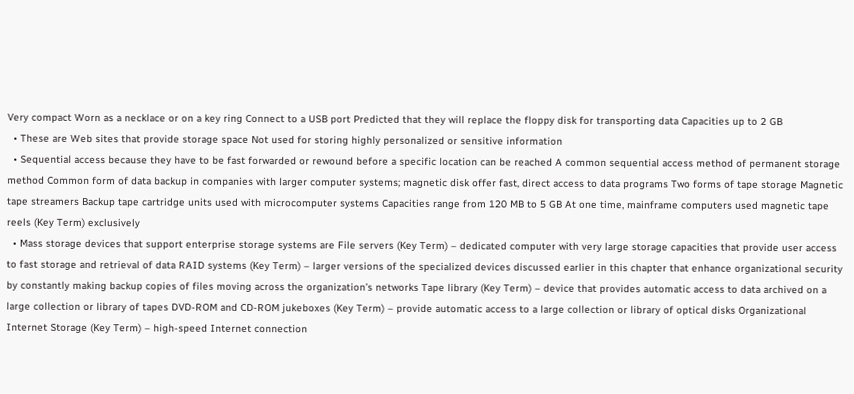Very compact Worn as a necklace or on a key ring Connect to a USB port Predicted that they will replace the floppy disk for transporting data Capacities up to 2 GB
  • These are Web sites that provide storage space Not used for storing highly personalized or sensitive information
  • Sequential access because they have to be fast forwarded or rewound before a specific location can be reached A common sequential access method of permanent storage method Common form of data backup in companies with larger computer systems; magnetic disk offer fast, direct access to data programs Two forms of tape storage Magnetic tape streamers Backup tape cartridge units used with microcomputer systems Capacities range from 120 MB to 5 GB At one time, mainframe computers used magnetic tape reels (Key Term) exclusively
  • Mass storage devices that support enterprise storage systems are File servers (Key Term) – dedicated computer with very large storage capacities that provide user access to fast storage and retrieval of data RAID systems (Key Term) – larger versions of the specialized devices discussed earlier in this chapter that enhance organizational security by constantly making backup copies of files moving across the organization’s networks Tape library (Key Term) – device that provides automatic access to data archived on a large collection or library of tapes DVD-ROM and CD-ROM jukeboxes (Key Term) – provide automatic access to a large collection or library of optical disks Organizational Internet Storage (Key Term) – high-speed Internet connection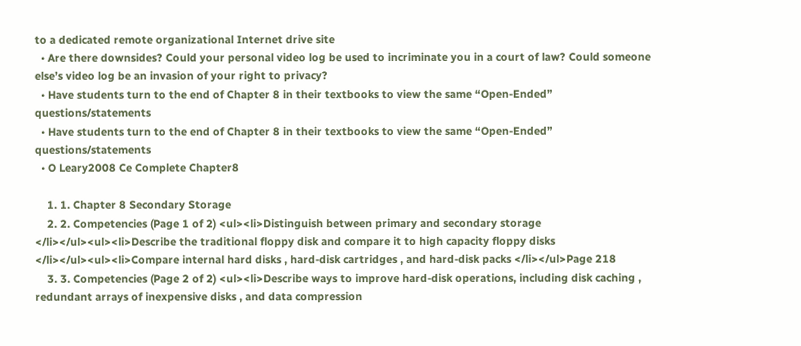to a dedicated remote organizational Internet drive site
  • Are there downsides? Could your personal video log be used to incriminate you in a court of law? Could someone else’s video log be an invasion of your right to privacy?
  • Have students turn to the end of Chapter 8 in their textbooks to view the same “Open-Ended” questions/statements
  • Have students turn to the end of Chapter 8 in their textbooks to view the same “Open-Ended” questions/statements
  • O Leary2008 Ce Complete Chapter8

    1. 1. Chapter 8 Secondary Storage
    2. 2. Competencies (Page 1 of 2) <ul><li>Distinguish between primary and secondary storage </li></ul><ul><li>Describe the traditional floppy disk and compare it to high capacity floppy disks </li></ul><ul><li>Compare internal hard disks , hard-disk cartridges , and hard-disk packs </li></ul>Page 218
    3. 3. Competencies (Page 2 of 2) <ul><li>Describe ways to improve hard-disk operations, including disk caching , redundant arrays of inexpensive disks , and data compression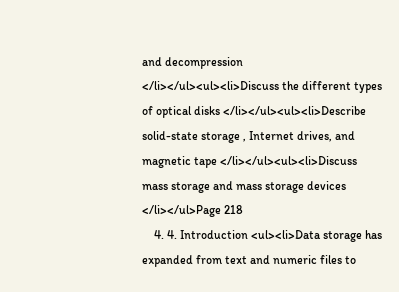and decompression </li></ul><ul><li>Discuss the different types of optical disks </li></ul><ul><li>Describe solid-state storage , Internet drives, and magnetic tape </li></ul><ul><li>Discuss mass storage and mass storage devices </li></ul>Page 218
    4. 4. Introduction <ul><li>Data storage has expanded from text and numeric files to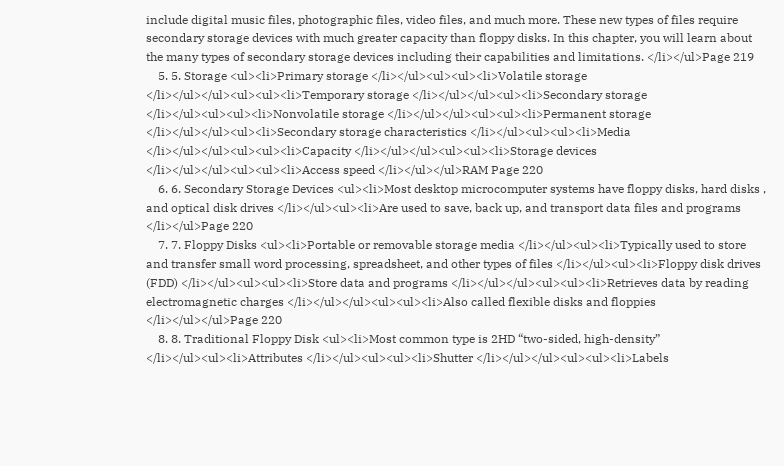include digital music files, photographic files, video files, and much more. These new types of files require secondary storage devices with much greater capacity than floppy disks. In this chapter, you will learn about the many types of secondary storage devices including their capabilities and limitations. </li></ul>Page 219
    5. 5. Storage <ul><li>Primary storage </li></ul><ul><ul><li>Volatile storage </li></ul></ul><ul><ul><li>Temporary storage </li></ul></ul><ul><li>Secondary storage </li></ul><ul><ul><li>Nonvolatile storage </li></ul></ul><ul><ul><li>Permanent storage </li></ul></ul><ul><li>Secondary storage characteristics </li></ul><ul><ul><li>Media </li></ul></ul><ul><ul><li>Capacity </li></ul></ul><ul><ul><li>Storage devices </li></ul></ul><ul><ul><li>Access speed </li></ul></ul>RAM Page 220
    6. 6. Secondary Storage Devices <ul><li>Most desktop microcomputer systems have floppy disks, hard disks , and optical disk drives </li></ul><ul><li>Are used to save, back up, and transport data files and programs </li></ul>Page 220
    7. 7. Floppy Disks <ul><li>Portable or removable storage media </li></ul><ul><li>Typically used to store and transfer small word processing, spreadsheet, and other types of files </li></ul><ul><li>Floppy disk drives (FDD) </li></ul><ul><ul><li>Store data and programs </li></ul></ul><ul><ul><li>Retrieves data by reading electromagnetic charges </li></ul></ul><ul><ul><li>Also called flexible disks and floppies </li></ul></ul>Page 220
    8. 8. Traditional Floppy Disk <ul><li>Most common type is 2HD “two-sided, high-density” </li></ul><ul><li>Attributes </li></ul><ul><ul><li>Shutter </li></ul></ul><ul><ul><li>Labels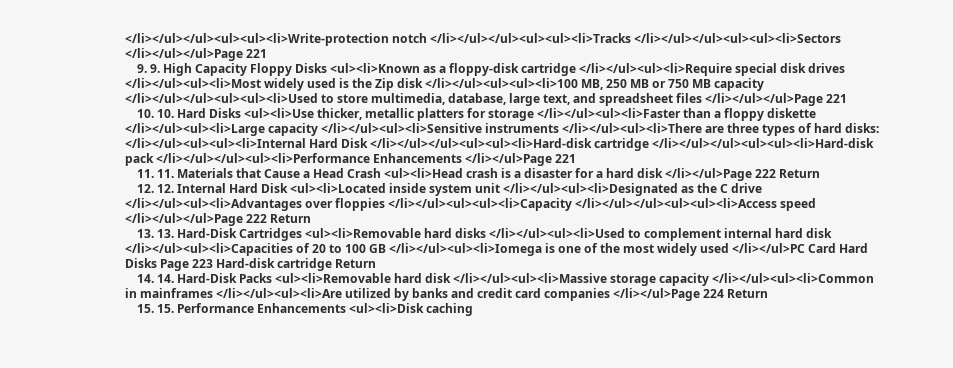</li></ul></ul><ul><ul><li>Write-protection notch </li></ul></ul><ul><ul><li>Tracks </li></ul></ul><ul><ul><li>Sectors </li></ul></ul>Page 221
    9. 9. High Capacity Floppy Disks <ul><li>Known as a floppy-disk cartridge </li></ul><ul><li>Require special disk drives </li></ul><ul><li>Most widely used is the Zip disk </li></ul><ul><ul><li>100 MB, 250 MB or 750 MB capacity </li></ul></ul><ul><ul><li>Used to store multimedia, database, large text, and spreadsheet files </li></ul></ul>Page 221
    10. 10. Hard Disks <ul><li>Use thicker, metallic platters for storage </li></ul><ul><li>Faster than a floppy diskette </li></ul><ul><li>Large capacity </li></ul><ul><li>Sensitive instruments </li></ul><ul><li>There are three types of hard disks: </li></ul><ul><ul><li>Internal Hard Disk </li></ul></ul><ul><ul><li>Hard-disk cartridge </li></ul></ul><ul><ul><li>Hard-disk pack </li></ul></ul><ul><li>Performance Enhancements </li></ul>Page 221
    11. 11. Materials that Cause a Head Crash <ul><li>Head crash is a disaster for a hard disk </li></ul>Page 222 Return
    12. 12. Internal Hard Disk <ul><li>Located inside system unit </li></ul><ul><li>Designated as the C drive </li></ul><ul><li>Advantages over floppies </li></ul><ul><ul><li>Capacity </li></ul></ul><ul><ul><li>Access speed </li></ul></ul>Page 222 Return
    13. 13. Hard-Disk Cartridges <ul><li>Removable hard disks </li></ul><ul><li>Used to complement internal hard disk </li></ul><ul><li>Capacities of 20 to 100 GB </li></ul><ul><li>Iomega is one of the most widely used </li></ul>PC Card Hard Disks Page 223 Hard-disk cartridge Return
    14. 14. Hard-Disk Packs <ul><li>Removable hard disk </li></ul><ul><li>Massive storage capacity </li></ul><ul><li>Common in mainframes </li></ul><ul><li>Are utilized by banks and credit card companies </li></ul>Page 224 Return
    15. 15. Performance Enhancements <ul><li>Disk caching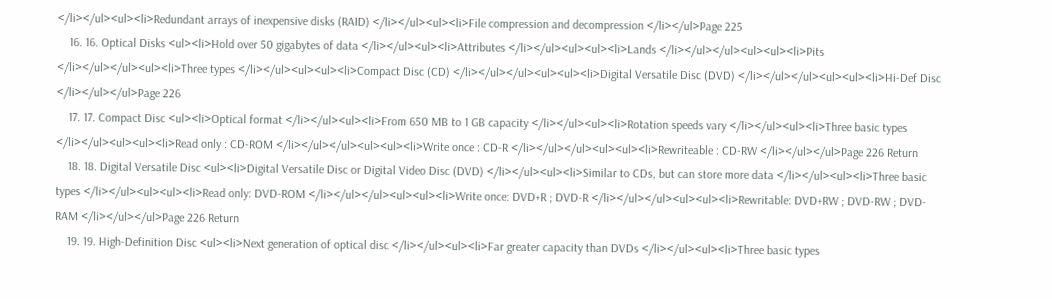</li></ul><ul><li>Redundant arrays of inexpensive disks (RAID) </li></ul><ul><li>File compression and decompression </li></ul>Page 225
    16. 16. Optical Disks <ul><li>Hold over 50 gigabytes of data </li></ul><ul><li>Attributes </li></ul><ul><ul><li>Lands </li></ul></ul><ul><ul><li>Pits </li></ul></ul><ul><li>Three types </li></ul><ul><ul><li>Compact Disc (CD) </li></ul></ul><ul><ul><li>Digital Versatile Disc (DVD) </li></ul></ul><ul><ul><li>Hi-Def Disc </li></ul></ul>Page 226
    17. 17. Compact Disc <ul><li>Optical format </li></ul><ul><li>From 650 MB to 1 GB capacity </li></ul><ul><li>Rotation speeds vary </li></ul><ul><li>Three basic types </li></ul><ul><ul><li>Read only : CD-ROM </li></ul></ul><ul><ul><li>Write once : CD-R </li></ul></ul><ul><ul><li>Rewriteable : CD-RW </li></ul></ul>Page 226 Return
    18. 18. Digital Versatile Disc <ul><li>Digital Versatile Disc or Digital Video Disc (DVD) </li></ul><ul><li>Similar to CDs, but can store more data </li></ul><ul><li>Three basic types </li></ul><ul><ul><li>Read only: DVD-ROM </li></ul></ul><ul><ul><li>Write once: DVD+R ; DVD-R </li></ul></ul><ul><ul><li>Rewritable: DVD+RW ; DVD-RW ; DVD-RAM </li></ul></ul>Page 226 Return
    19. 19. High-Definition Disc <ul><li>Next generation of optical disc </li></ul><ul><li>Far greater capacity than DVDs </li></ul><ul><li>Three basic types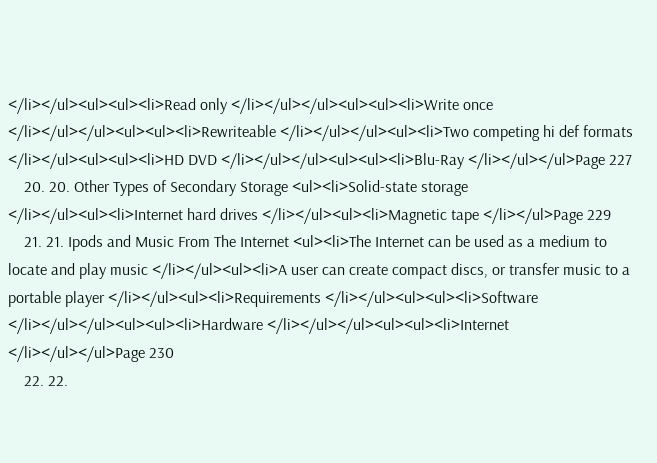</li></ul><ul><ul><li>Read only </li></ul></ul><ul><ul><li>Write once </li></ul></ul><ul><ul><li>Rewriteable </li></ul></ul><ul><li>Two competing hi def formats </li></ul><ul><ul><li>HD DVD </li></ul></ul><ul><ul><li>Blu-Ray </li></ul></ul>Page 227
    20. 20. Other Types of Secondary Storage <ul><li>Solid-state storage </li></ul><ul><li>Internet hard drives </li></ul><ul><li>Magnetic tape </li></ul>Page 229
    21. 21. Ipods and Music From The Internet <ul><li>The Internet can be used as a medium to locate and play music </li></ul><ul><li>A user can create compact discs, or transfer music to a portable player </li></ul><ul><li>Requirements </li></ul><ul><ul><li>Software </li></ul></ul><ul><ul><li>Hardware </li></ul></ul><ul><ul><li>Internet </li></ul></ul>Page 230
    22. 22.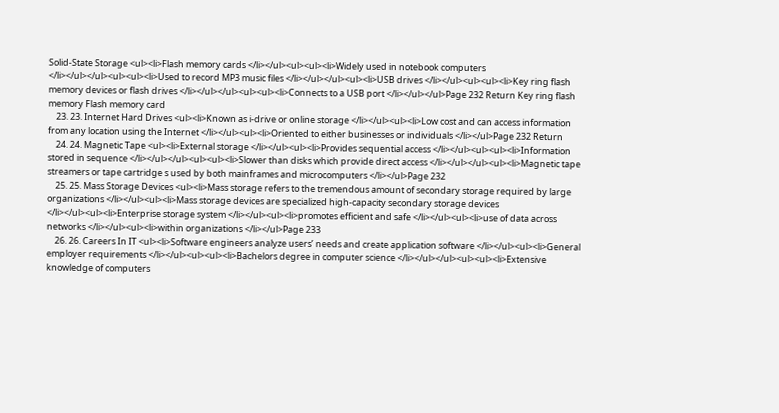Solid-State Storage <ul><li>Flash memory cards </li></ul><ul><ul><li>Widely used in notebook computers </li></ul></ul><ul><ul><li>Used to record MP3 music files </li></ul></ul><ul><li>USB drives </li></ul><ul><ul><li>Key ring flash memory devices or flash drives </li></ul></ul><ul><ul><li>Connects to a USB port </li></ul></ul>Page 232 Return Key ring flash memory Flash memory card
    23. 23. Internet Hard Drives <ul><li>Known as i-drive or online storage </li></ul><ul><li>Low cost and can access information from any location using the Internet </li></ul><ul><li>Oriented to either businesses or individuals </li></ul>Page 232 Return
    24. 24. Magnetic Tape <ul><li>External storage </li></ul><ul><li>Provides sequential access </li></ul><ul><ul><li>Information stored in sequence </li></ul></ul><ul><ul><li>Slower than disks which provide direct access </li></ul></ul><ul><li>Magnetic tape streamers or tape cartridge s used by both mainframes and microcomputers </li></ul>Page 232
    25. 25. Mass Storage Devices <ul><li>Mass storage refers to the tremendous amount of secondary storage required by large organizations </li></ul><ul><li>Mass storage devices are specialized high-capacity secondary storage devices </li></ul><ul><li>Enterprise storage system </li></ul><ul><li>promotes efficient and safe </li></ul><ul><li>use of data across networks </li></ul><ul><li>within organizations </li></ul>Page 233
    26. 26. Careers In IT <ul><li>Software engineers analyze users’ needs and create application software </li></ul><ul><li>General employer requirements </li></ul><ul><ul><li>Bachelors degree in computer science </li></ul></ul><ul><ul><li>Extensive knowledge of computers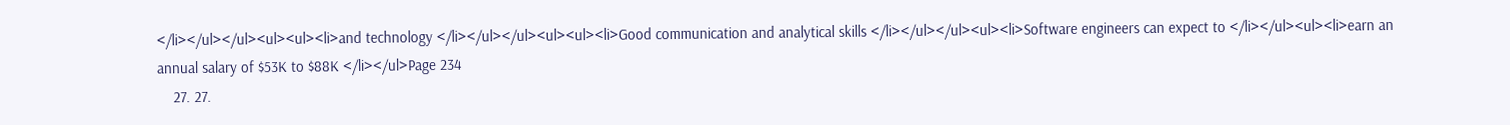</li></ul></ul><ul><ul><li>and technology </li></ul></ul><ul><ul><li>Good communication and analytical skills </li></ul></ul><ul><li>Software engineers can expect to </li></ul><ul><li>earn an annual salary of $53K to $88K </li></ul>Page 234
    27. 27.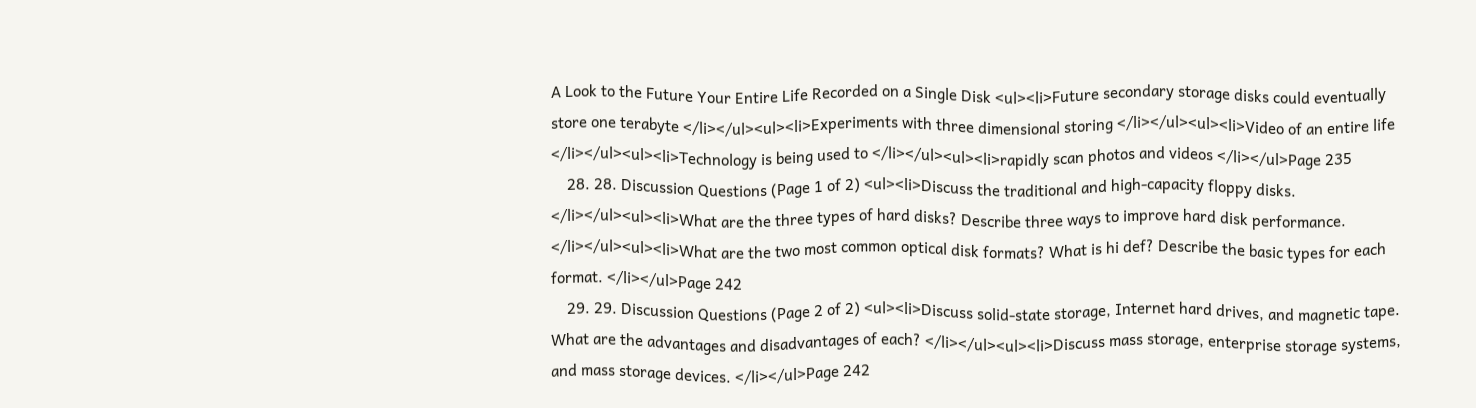A Look to the Future Your Entire Life Recorded on a Single Disk <ul><li>Future secondary storage disks could eventually store one terabyte </li></ul><ul><li>Experiments with three dimensional storing </li></ul><ul><li>Video of an entire life </li></ul><ul><li>Technology is being used to </li></ul><ul><li>rapidly scan photos and videos </li></ul>Page 235
    28. 28. Discussion Questions (Page 1 of 2) <ul><li>Discuss the traditional and high-capacity floppy disks. </li></ul><ul><li>What are the three types of hard disks? Describe three ways to improve hard disk performance. </li></ul><ul><li>What are the two most common optical disk formats? What is hi def? Describe the basic types for each format. </li></ul>Page 242
    29. 29. Discussion Questions (Page 2 of 2) <ul><li>Discuss solid-state storage, Internet hard drives, and magnetic tape. What are the advantages and disadvantages of each? </li></ul><ul><li>Discuss mass storage, enterprise storage systems, and mass storage devices. </li></ul>Page 242